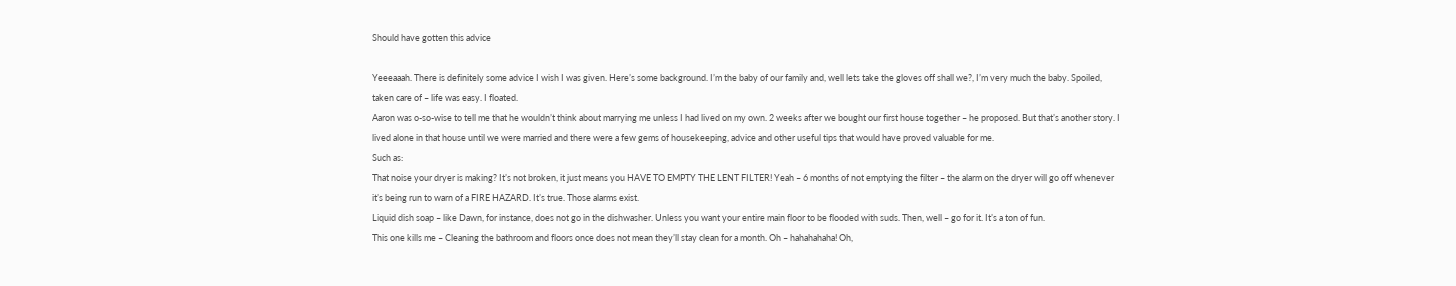Should have gotten this advice

Yeeeaaah. There is definitely some advice I wish I was given. Here’s some background. I’m the baby of our family and, well lets take the gloves off shall we?, I’m very much the baby. Spoiled, taken care of – life was easy. I floated.
Aaron was o-so-wise to tell me that he wouldn’t think about marrying me unless I had lived on my own. 2 weeks after we bought our first house together – he proposed. But that’s another story. I lived alone in that house until we were married and there were a few gems of housekeeping, advice and other useful tips that would have proved valuable for me.
Such as:
That noise your dryer is making? It’s not broken, it just means you HAVE TO EMPTY THE LENT FILTER! Yeah – 6 months of not emptying the filter – the alarm on the dryer will go off whenever it’s being run to warn of a FIRE HAZARD. It’s true. Those alarms exist.
Liquid dish soap – like Dawn, for instance, does not go in the dishwasher. Unless you want your entire main floor to be flooded with suds. Then, well – go for it. It’s a ton of fun.
This one kills me – Cleaning the bathroom and floors once does not mean they’ll stay clean for a month. Oh – hahahahaha! Oh,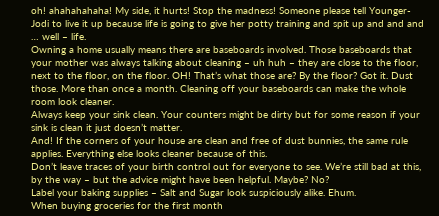oh! ahahahahaha! My side, it hurts! Stop the madness! Someone please tell Younger-Jodi to live it up because life is going to give her potty training and spit up and and and … well – life.
Owning a home usually means there are baseboards involved. Those baseboards that your mother was always talking about cleaning – uh huh – they are close to the floor, next to the floor, on the floor. OH! That’s what those are? By the floor? Got it. Dust those. More than once a month. Cleaning off your baseboards can make the whole room look cleaner.
Always keep your sink clean. Your counters might be dirty but for some reason if your sink is clean it just doesn’t matter.
And! If the corners of your house are clean and free of dust bunnies, the same rule applies. Everything else looks cleaner because of this.
Don’t leave traces of your birth control out for everyone to see. We’re still bad at this, by the way – but the advice might have been helpful. Maybe? No?
Label your baking supplies – Salt and Sugar look suspiciously alike. Ehum.
When buying groceries for the first month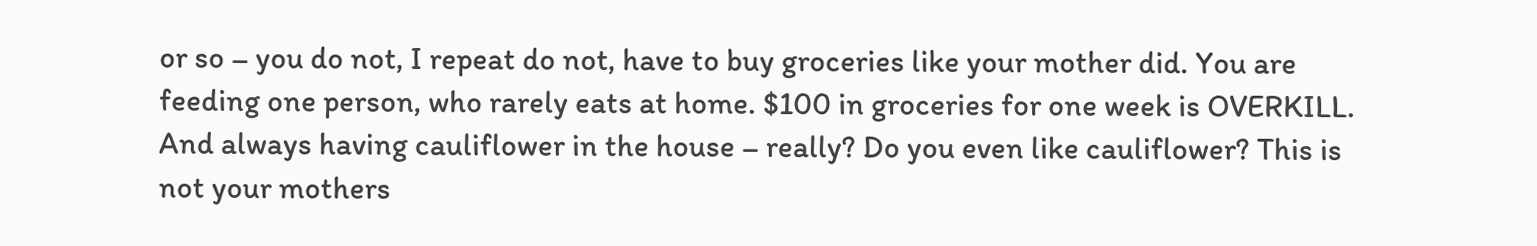or so – you do not, I repeat do not, have to buy groceries like your mother did. You are feeding one person, who rarely eats at home. $100 in groceries for one week is OVERKILL. And always having cauliflower in the house – really? Do you even like cauliflower? This is not your mothers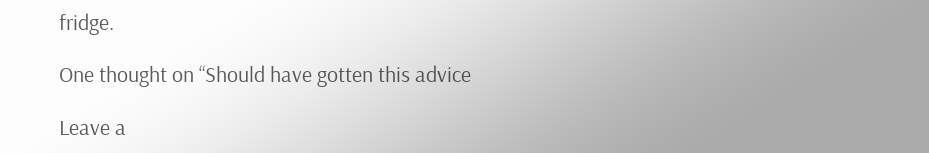fridge.

One thought on “Should have gotten this advice

Leave a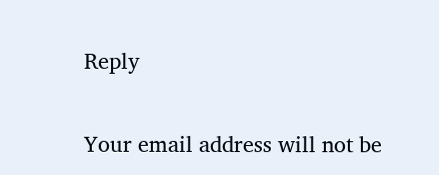Reply

Your email address will not be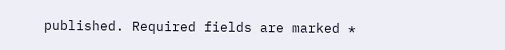published. Required fields are marked *